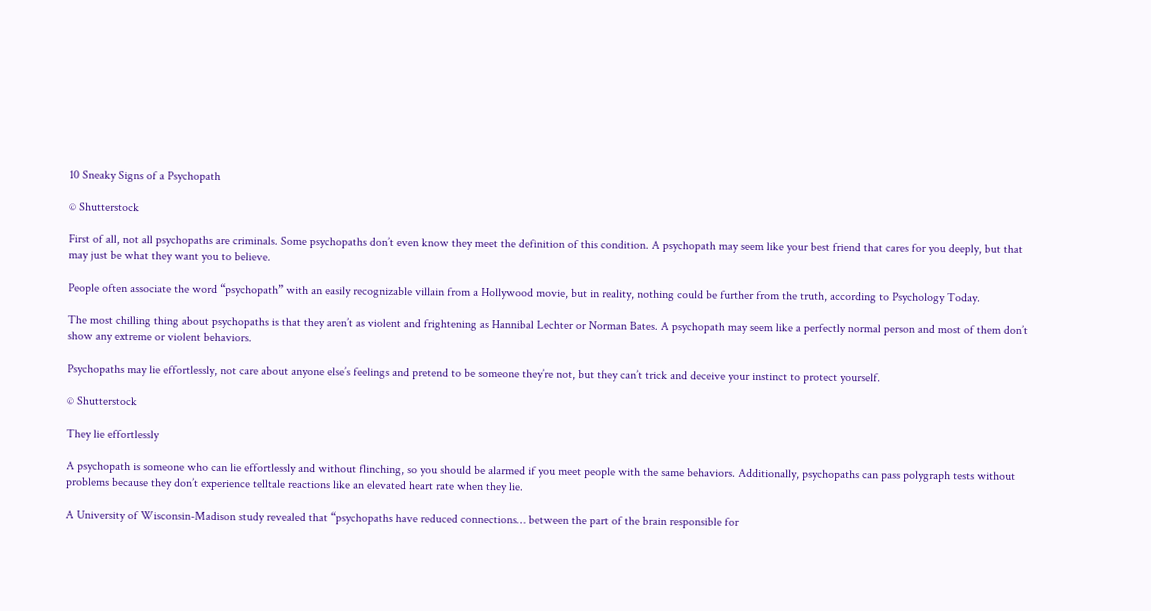10 Sneaky Signs of a Psychopath

© Shutterstock

First of all, not all psychopaths are criminals. Some psychopaths don’t even know they meet the definition of this condition. A psychopath may seem like your best friend that cares for you deeply, but that may just be what they want you to believe.

People often associate the word “psychopath” with an easily recognizable villain from a Hollywood movie, but in reality, nothing could be further from the truth, according to Psychology Today.

The most chilling thing about psychopaths is that they aren’t as violent and frightening as Hannibal Lechter or Norman Bates. A psychopath may seem like a perfectly normal person and most of them don’t show any extreme or violent behaviors.

Psychopaths may lie effortlessly, not care about anyone else’s feelings and pretend to be someone they’re not, but they can’t trick and deceive your instinct to protect yourself.

© Shutterstock

They lie effortlessly

A psychopath is someone who can lie effortlessly and without flinching, so you should be alarmed if you meet people with the same behaviors. Additionally, psychopaths can pass polygraph tests without problems because they don’t experience telltale reactions like an elevated heart rate when they lie.

A University of Wisconsin-Madison study revealed that “psychopaths have reduced connections… between the part of the brain responsible for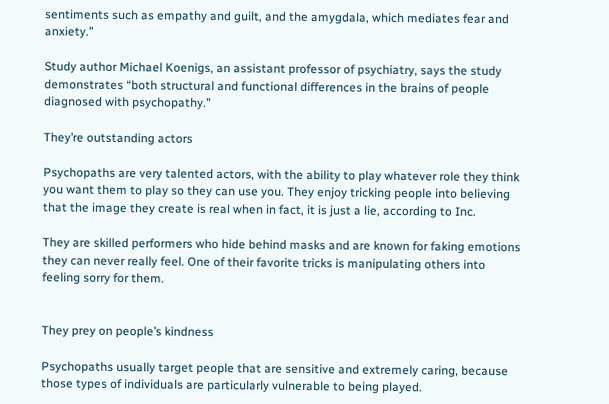sentiments such as empathy and guilt, and the amygdala, which mediates fear and anxiety.”

Study author Michael Koenigs, an assistant professor of psychiatry, says the study demonstrates “both structural and functional differences in the brains of people diagnosed with psychopathy.”

They’re outstanding actors

Psychopaths are very talented actors, with the ability to play whatever role they think you want them to play so they can use you. They enjoy tricking people into believing that the image they create is real when in fact, it is just a lie, according to Inc.

They are skilled performers who hide behind masks and are known for faking emotions they can never really feel. One of their favorite tricks is manipulating others into feeling sorry for them.


They prey on people’s kindness

Psychopaths usually target people that are sensitive and extremely caring, because those types of individuals are particularly vulnerable to being played.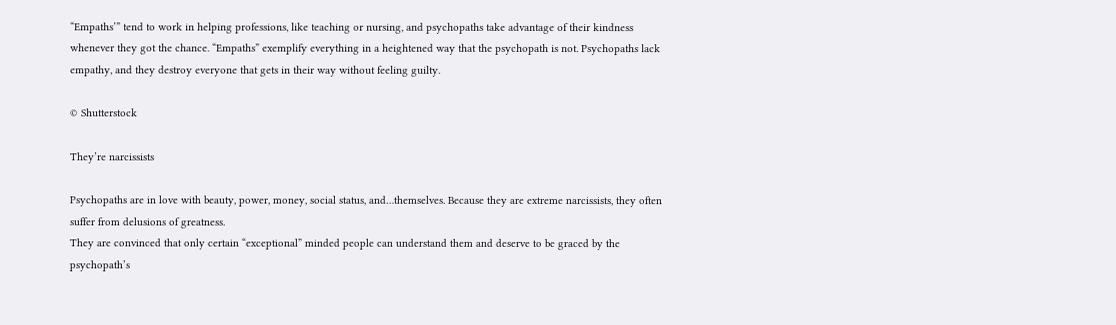“Empaths’” tend to work in helping professions, like teaching or nursing, and psychopaths take advantage of their kindness whenever they got the chance. “Empaths” exemplify everything in a heightened way that the psychopath is not. Psychopaths lack empathy, and they destroy everyone that gets in their way without feeling guilty.

© Shutterstock

They’re narcissists

Psychopaths are in love with beauty, power, money, social status, and…themselves. Because they are extreme narcissists, they often suffer from delusions of greatness.
They are convinced that only certain “exceptional” minded people can understand them and deserve to be graced by the psychopath’s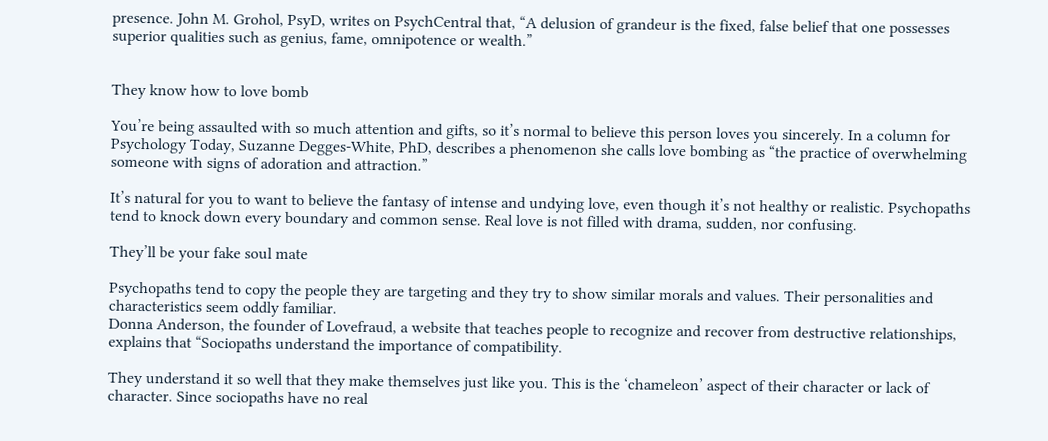presence. John M. Grohol, PsyD, writes on PsychCentral that, “A delusion of grandeur is the fixed, false belief that one possesses superior qualities such as genius, fame, omnipotence or wealth.”


They know how to love bomb

You’re being assaulted with so much attention and gifts, so it’s normal to believe this person loves you sincerely. In a column for Psychology Today, Suzanne Degges-White, PhD, describes a phenomenon she calls love bombing as “the practice of overwhelming someone with signs of adoration and attraction.”

It’s natural for you to want to believe the fantasy of intense and undying love, even though it’s not healthy or realistic. Psychopaths tend to knock down every boundary and common sense. Real love is not filled with drama, sudden, nor confusing.

They’ll be your fake soul mate

Psychopaths tend to copy the people they are targeting and they try to show similar morals and values. Their personalities and characteristics seem oddly familiar.
Donna Anderson, the founder of Lovefraud, a website that teaches people to recognize and recover from destructive relationships, explains that “Sociopaths understand the importance of compatibility.

They understand it so well that they make themselves just like you. This is the ‘chameleon’ aspect of their character or lack of character. Since sociopaths have no real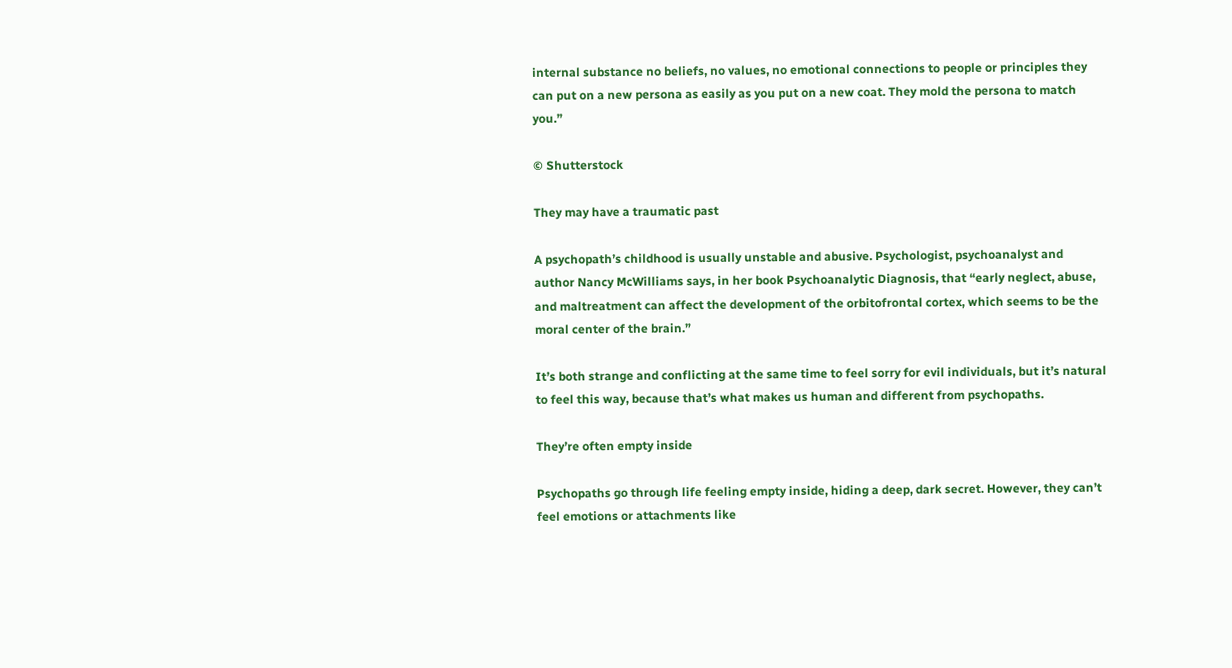internal substance no beliefs, no values, no emotional connections to people or principles they can put on a new persona as easily as you put on a new coat. They mold the persona to match you.”

© Shutterstock

They may have a traumatic past

A psychopath’s childhood is usually unstable and abusive. Psychologist, psychoanalyst and author Nancy McWilliams says, in her book Psychoanalytic Diagnosis, that “early neglect, abuse, and maltreatment can affect the development of the orbitofrontal cortex, which seems to be the moral center of the brain.”

It’s both strange and conflicting at the same time to feel sorry for evil individuals, but it’s natural to feel this way, because that’s what makes us human and different from psychopaths.

They’re often empty inside

Psychopaths go through life feeling empty inside, hiding a deep, dark secret. However, they can’t feel emotions or attachments like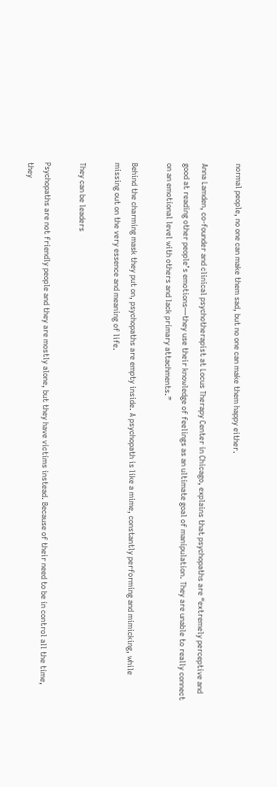normal people, no one can make them sad, but no one can make them happy either.

Anna Lamden, co-founder and clinical psychotherapist at Locus Therapy Center in Chicago, explains that psychopaths are “extremely perceptive and good at reading other people’s emotions—they use their knowledge of feelings as an ultimate goal of manipulation. They are unable to really connect on an emotional level with others and lack primary attachments.”

Behind the charming mask they put on, psychopaths are empty inside. A psychopath is like a mime, constantly performing and mimicking, while missing out on the very essence and meaning of life.

They can be leaders

Psychopaths are not friendly people and they are mostly alone, but they have victims instead. Because of their need to be in control all the time, they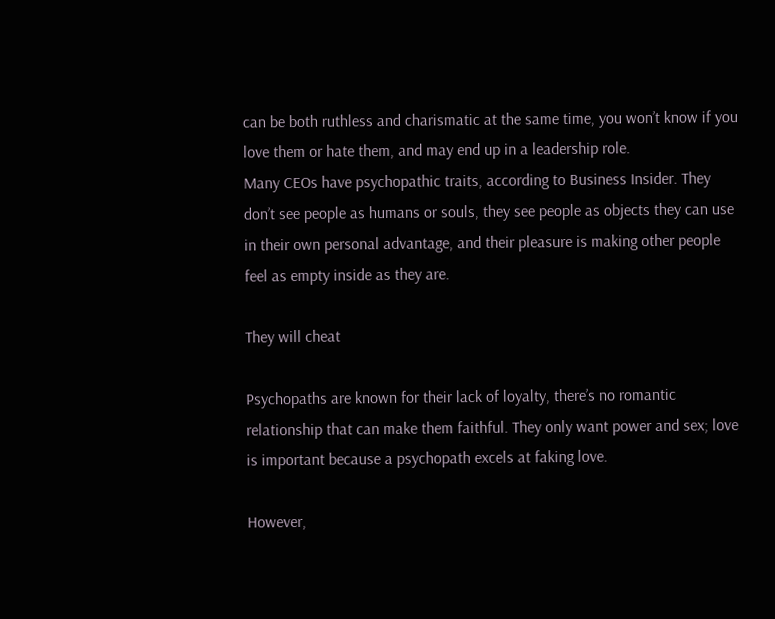can be both ruthless and charismatic at the same time, you won’t know if you love them or hate them, and may end up in a leadership role.
Many CEOs have psychopathic traits, according to Business Insider. They don’t see people as humans or souls, they see people as objects they can use in their own personal advantage, and their pleasure is making other people feel as empty inside as they are.

They will cheat

Psychopaths are known for their lack of loyalty, there’s no romantic relationship that can make them faithful. They only want power and sex; love is important because a psychopath excels at faking love.

However,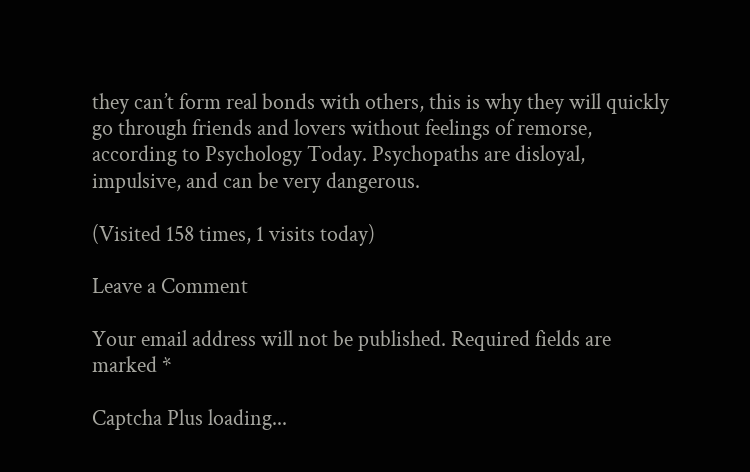they can’t form real bonds with others, this is why they will quickly go through friends and lovers without feelings of remorse, according to Psychology Today. Psychopaths are disloyal, impulsive, and can be very dangerous.

(Visited 158 times, 1 visits today)

Leave a Comment

Your email address will not be published. Required fields are marked *

Captcha Plus loading...